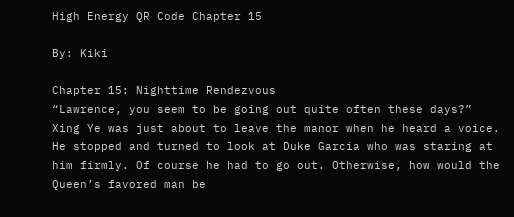High Energy QR Code Chapter 15

By: Kiki

Chapter 15: Nighttime Rendezvous
“Lawrence, you seem to be going out quite often these days?” Xing Ye was just about to leave the manor when he heard a voice. He stopped and turned to look at Duke Garcia who was staring at him firmly. Of course he had to go out. Otherwise, how would the Queen’s favored man be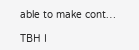able to make cont…

TBH I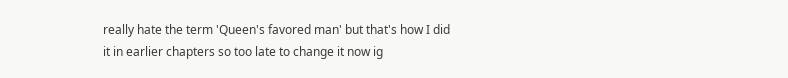really hate the term 'Queen's favored man' but that's how I did it in earlier chapters so too late to change it now ig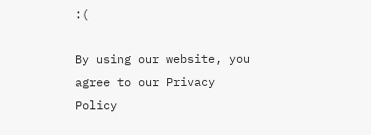:(

By using our website, you agree to our Privacy Policy